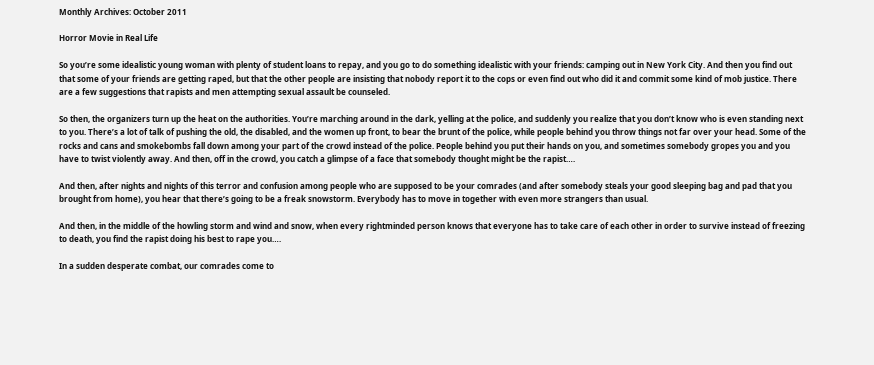Monthly Archives: October 2011

Horror Movie in Real Life

So you’re some idealistic young woman with plenty of student loans to repay, and you go to do something idealistic with your friends: camping out in New York City. And then you find out that some of your friends are getting raped, but that the other people are insisting that nobody report it to the cops or even find out who did it and commit some kind of mob justice. There are a few suggestions that rapists and men attempting sexual assault be counseled.

So then, the organizers turn up the heat on the authorities. You’re marching around in the dark, yelling at the police, and suddenly you realize that you don’t know who is even standing next to you. There’s a lot of talk of pushing the old, the disabled, and the women up front, to bear the brunt of the police, while people behind you throw things not far over your head. Some of the rocks and cans and smokebombs fall down among your part of the crowd instead of the police. People behind you put their hands on you, and sometimes somebody gropes you and you have to twist violently away. And then, off in the crowd, you catch a glimpse of a face that somebody thought might be the rapist….

And then, after nights and nights of this terror and confusion among people who are supposed to be your comrades (and after somebody steals your good sleeping bag and pad that you brought from home), you hear that there’s going to be a freak snowstorm. Everybody has to move in together with even more strangers than usual.

And then, in the middle of the howling storm and wind and snow, when every rightminded person knows that everyone has to take care of each other in order to survive instead of freezing to death, you find the rapist doing his best to rape you….

In a sudden desperate combat, our comrades come to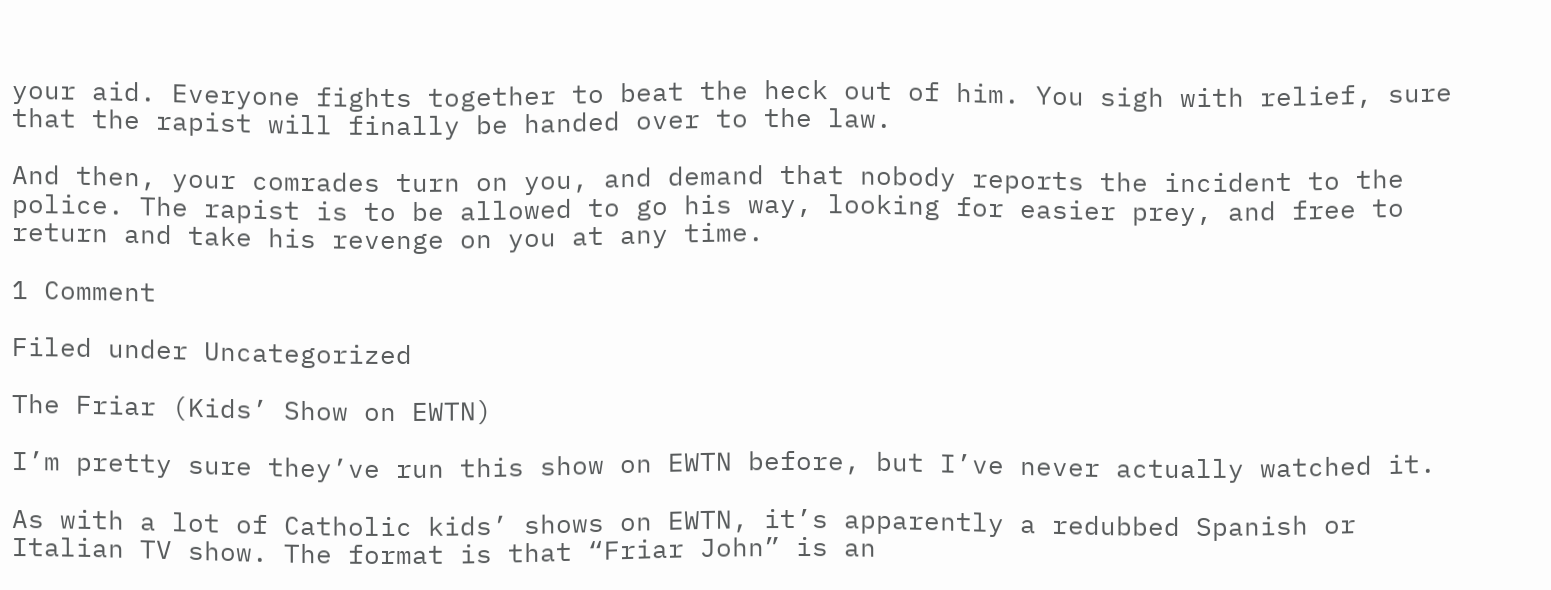your aid. Everyone fights together to beat the heck out of him. You sigh with relief, sure that the rapist will finally be handed over to the law.

And then, your comrades turn on you, and demand that nobody reports the incident to the police. The rapist is to be allowed to go his way, looking for easier prey, and free to return and take his revenge on you at any time.

1 Comment

Filed under Uncategorized

The Friar (Kids’ Show on EWTN)

I’m pretty sure they’ve run this show on EWTN before, but I’ve never actually watched it.

As with a lot of Catholic kids’ shows on EWTN, it’s apparently a redubbed Spanish or Italian TV show. The format is that “Friar John” is an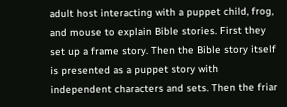adult host interacting with a puppet child, frog, and mouse to explain Bible stories. First they set up a frame story. Then the Bible story itself is presented as a puppet story with independent characters and sets. Then the friar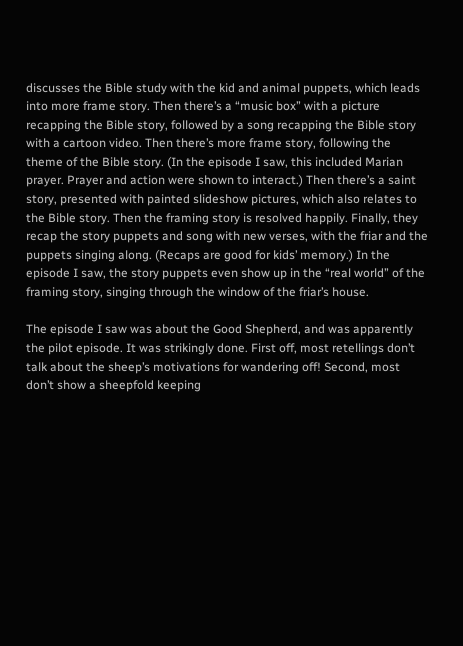discusses the Bible study with the kid and animal puppets, which leads into more frame story. Then there’s a “music box” with a picture recapping the Bible story, followed by a song recapping the Bible story with a cartoon video. Then there’s more frame story, following the theme of the Bible story. (In the episode I saw, this included Marian prayer. Prayer and action were shown to interact.) Then there’s a saint story, presented with painted slideshow pictures, which also relates to the Bible story. Then the framing story is resolved happily. Finally, they recap the story puppets and song with new verses, with the friar and the puppets singing along. (Recaps are good for kids’ memory.) In the episode I saw, the story puppets even show up in the “real world” of the framing story, singing through the window of the friar’s house.

The episode I saw was about the Good Shepherd, and was apparently the pilot episode. It was strikingly done. First off, most retellings don’t talk about the sheep’s motivations for wandering off! Second, most don’t show a sheepfold keeping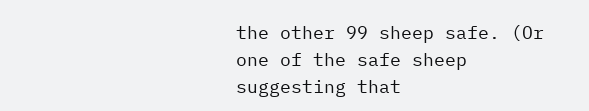the other 99 sheep safe. (Or one of the safe sheep suggesting that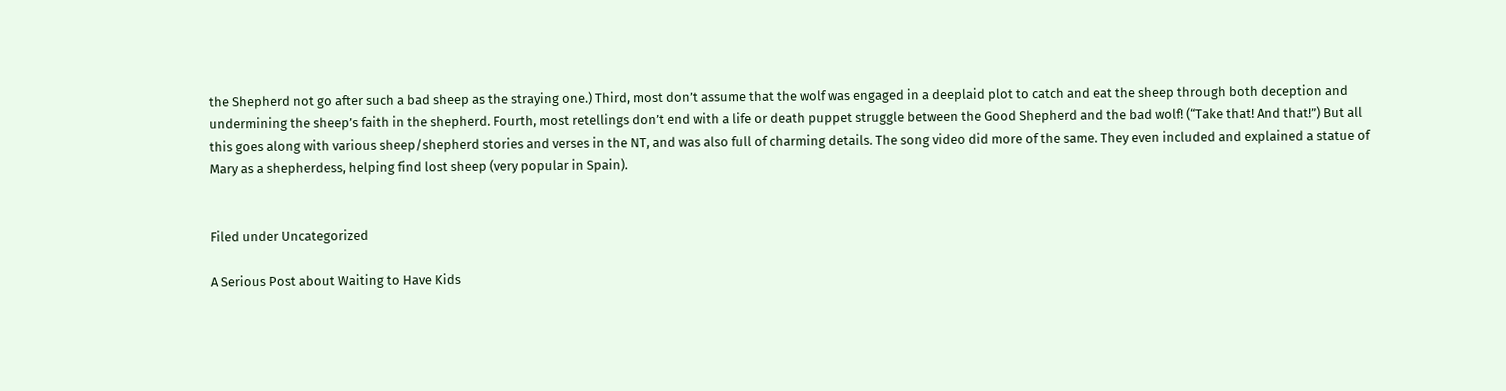the Shepherd not go after such a bad sheep as the straying one.) Third, most don’t assume that the wolf was engaged in a deeplaid plot to catch and eat the sheep through both deception and undermining the sheep’s faith in the shepherd. Fourth, most retellings don’t end with a life or death puppet struggle between the Good Shepherd and the bad wolf! (“Take that! And that!”) But all this goes along with various sheep/shepherd stories and verses in the NT, and was also full of charming details. The song video did more of the same. They even included and explained a statue of Mary as a shepherdess, helping find lost sheep (very popular in Spain).


Filed under Uncategorized

A Serious Post about Waiting to Have Kids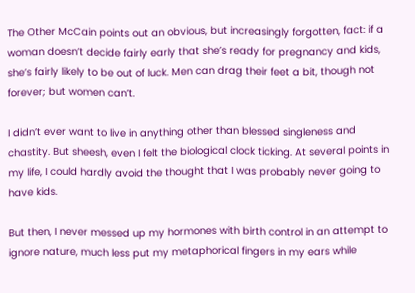The Other McCain points out an obvious, but increasingly forgotten, fact: if a woman doesn’t decide fairly early that she’s ready for pregnancy and kids, she’s fairly likely to be out of luck. Men can drag their feet a bit, though not forever; but women can’t.

I didn’t ever want to live in anything other than blessed singleness and chastity. But sheesh, even I felt the biological clock ticking. At several points in my life, I could hardly avoid the thought that I was probably never going to have kids.

But then, I never messed up my hormones with birth control in an attempt to ignore nature, much less put my metaphorical fingers in my ears while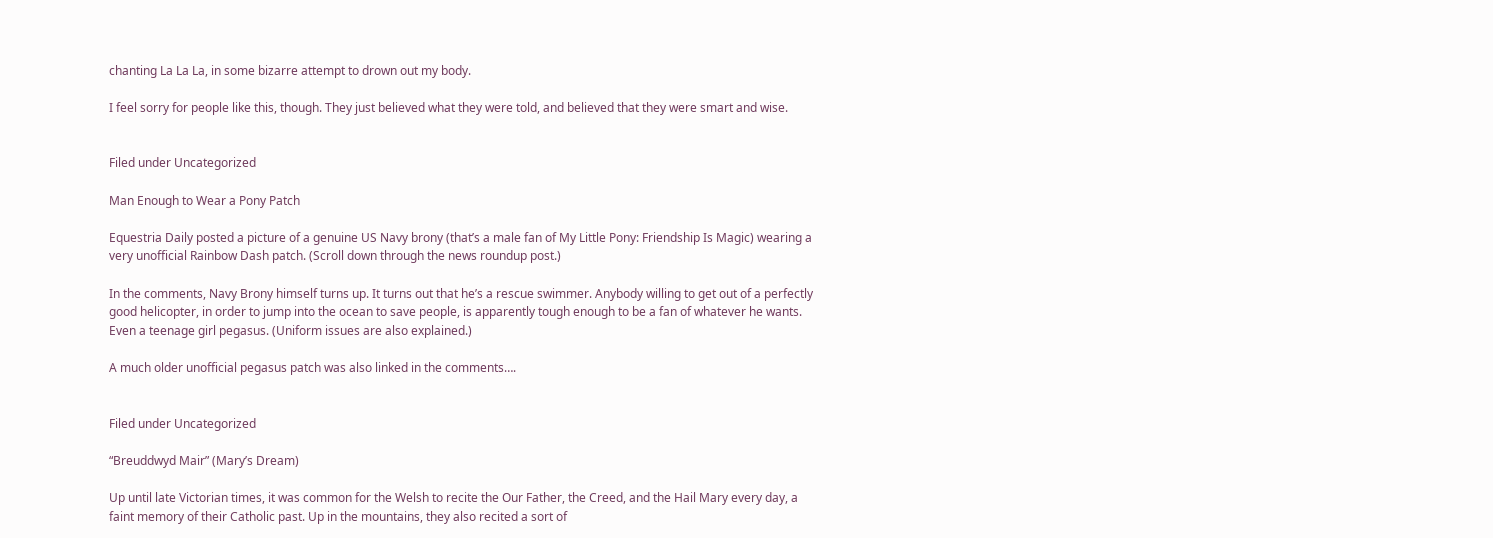chanting La La La, in some bizarre attempt to drown out my body.

I feel sorry for people like this, though. They just believed what they were told, and believed that they were smart and wise.


Filed under Uncategorized

Man Enough to Wear a Pony Patch

Equestria Daily posted a picture of a genuine US Navy brony (that’s a male fan of My Little Pony: Friendship Is Magic) wearing a very unofficial Rainbow Dash patch. (Scroll down through the news roundup post.)

In the comments, Navy Brony himself turns up. It turns out that he’s a rescue swimmer. Anybody willing to get out of a perfectly good helicopter, in order to jump into the ocean to save people, is apparently tough enough to be a fan of whatever he wants. Even a teenage girl pegasus. (Uniform issues are also explained.)

A much older unofficial pegasus patch was also linked in the comments….


Filed under Uncategorized

“Breuddwyd Mair” (Mary’s Dream)

Up until late Victorian times, it was common for the Welsh to recite the Our Father, the Creed, and the Hail Mary every day, a faint memory of their Catholic past. Up in the mountains, they also recited a sort of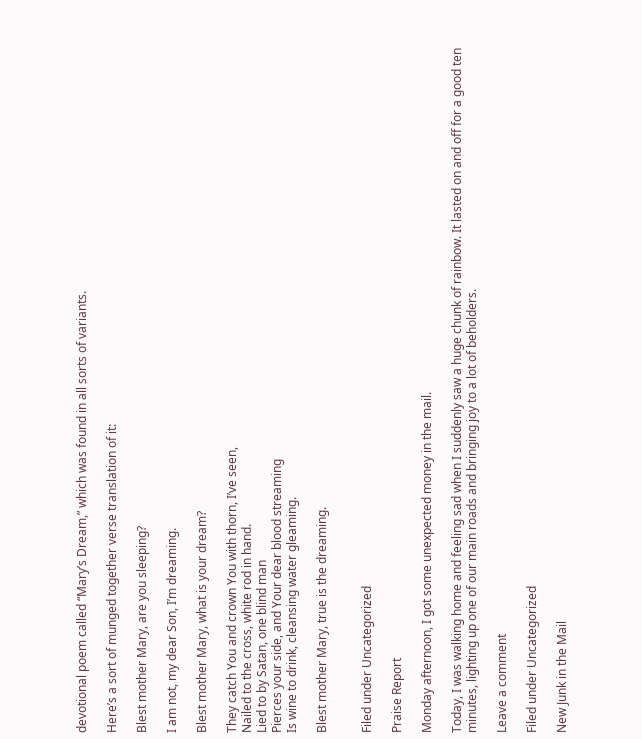devotional poem called “Mary’s Dream,” which was found in all sorts of variants.

Here’s a sort of munged together verse translation of it:

Blest mother Mary, are you sleeping?

I am not, my dear Son, I’m dreaming.

Blest mother Mary, what is your dream?

They catch You and crown You with thorn, I’ve seen,
Nailed to the cross, white rod in hand.
Lied to by Satan, one blind man
Pierces your side, and Your dear blood streaming
Is wine to drink, cleansing water gleaming.

Blest mother Mary, true is the dreaming.


Filed under Uncategorized

Praise Report

Monday afternoon, I got some unexpected money in the mail.

Today, I was walking home and feeling sad when I suddenly saw a huge chunk of rainbow. It lasted on and off for a good ten minutes, lighting up one of our main roads and bringing joy to a lot of beholders.

Leave a comment

Filed under Uncategorized

New Junk in the Mail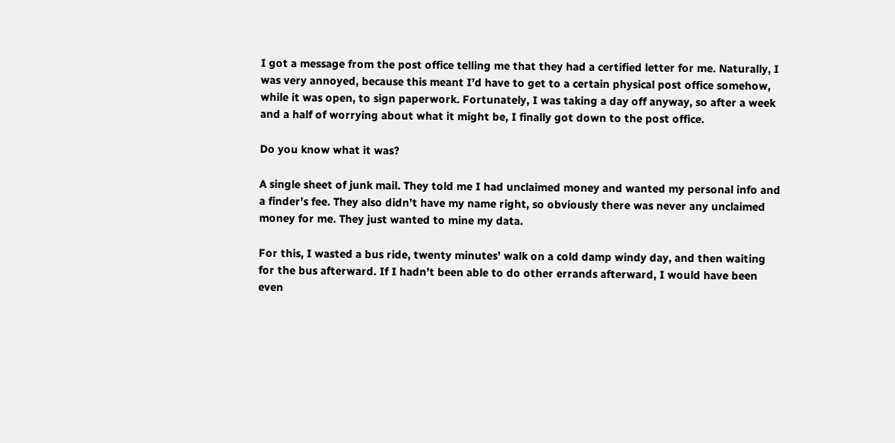I got a message from the post office telling me that they had a certified letter for me. Naturally, I was very annoyed, because this meant I’d have to get to a certain physical post office somehow, while it was open, to sign paperwork. Fortunately, I was taking a day off anyway, so after a week and a half of worrying about what it might be, I finally got down to the post office.

Do you know what it was?

A single sheet of junk mail. They told me I had unclaimed money and wanted my personal info and a finder’s fee. They also didn’t have my name right, so obviously there was never any unclaimed money for me. They just wanted to mine my data.

For this, I wasted a bus ride, twenty minutes’ walk on a cold damp windy day, and then waiting for the bus afterward. If I hadn’t been able to do other errands afterward, I would have been even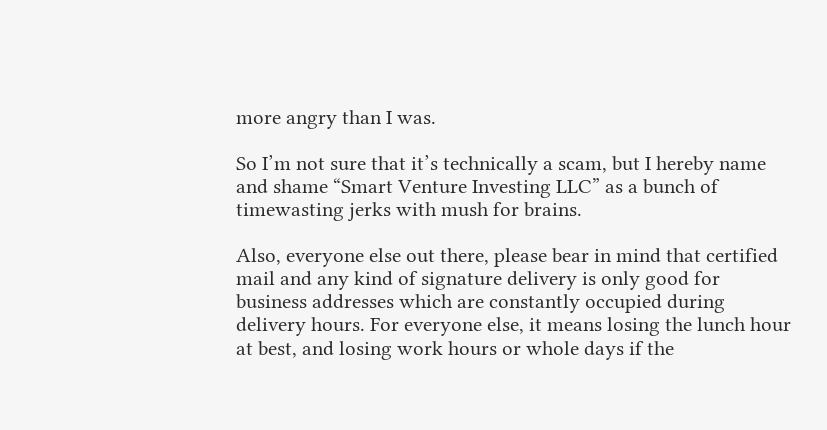more angry than I was.

So I’m not sure that it’s technically a scam, but I hereby name and shame “Smart Venture Investing LLC” as a bunch of timewasting jerks with mush for brains.

Also, everyone else out there, please bear in mind that certified mail and any kind of signature delivery is only good for business addresses which are constantly occupied during delivery hours. For everyone else, it means losing the lunch hour at best, and losing work hours or whole days if the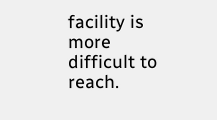facility is more difficult to reach.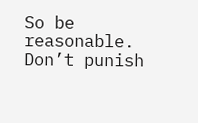So be reasonable. Don’t punish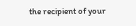the recipient of your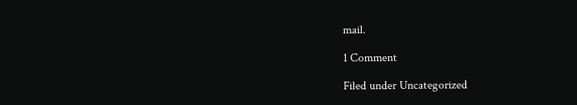mail.

1 Comment

Filed under Uncategorized